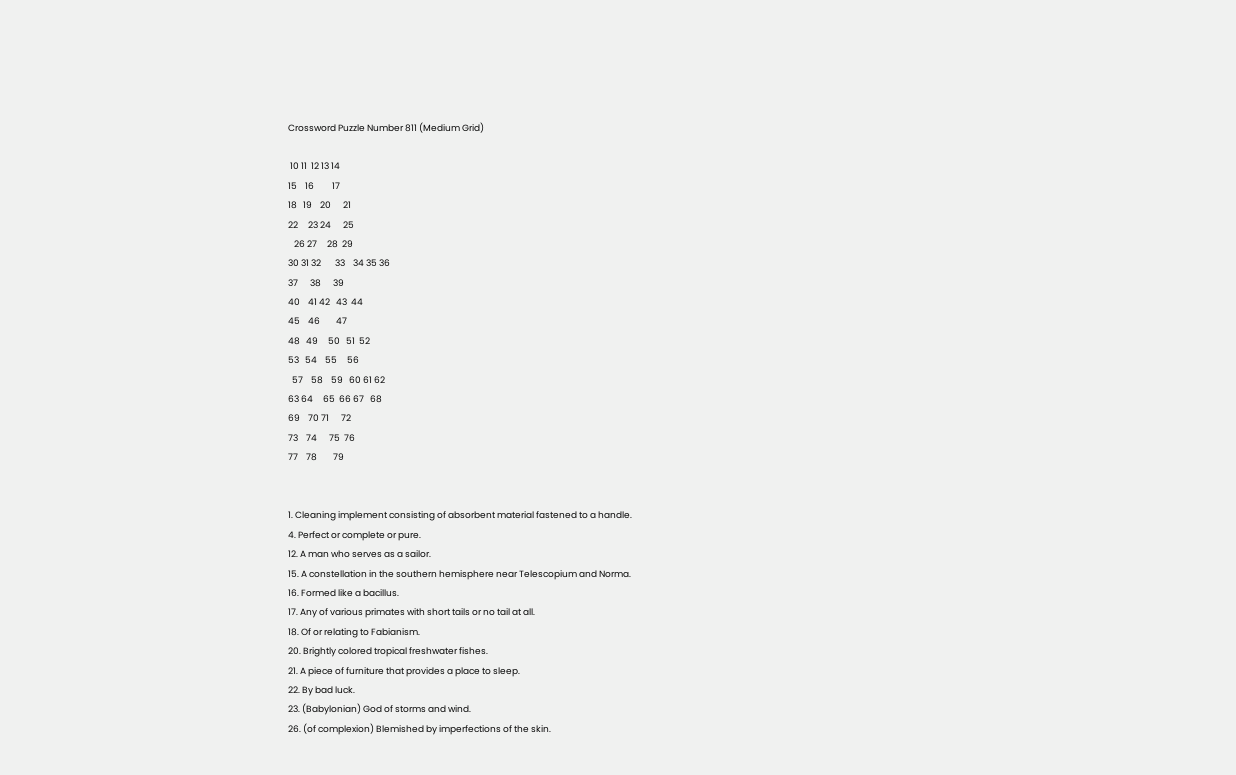Crossword Puzzle Number 811 (Medium Grid)

 10 11  12 13 14
15    16         17
18   19    20      21
22     23 24      25
   26 27     28  29
30 31 32       33    34 35 36
37      38      39
40    41 42   43  44
45    46        47
48   49     50   51  52
53   54    55     56
  57    58    59   60 61 62
63 64     65  66 67   68
69    70 71      72
73    74      75  76
77    78        79


1. Cleaning implement consisting of absorbent material fastened to a handle.
4. Perfect or complete or pure.
12. A man who serves as a sailor.
15. A constellation in the southern hemisphere near Telescopium and Norma.
16. Formed like a bacillus.
17. Any of various primates with short tails or no tail at all.
18. Of or relating to Fabianism.
20. Brightly colored tropical freshwater fishes.
21. A piece of furniture that provides a place to sleep.
22. By bad luck.
23. (Babylonian) God of storms and wind.
26. (of complexion) Blemished by imperfections of the skin.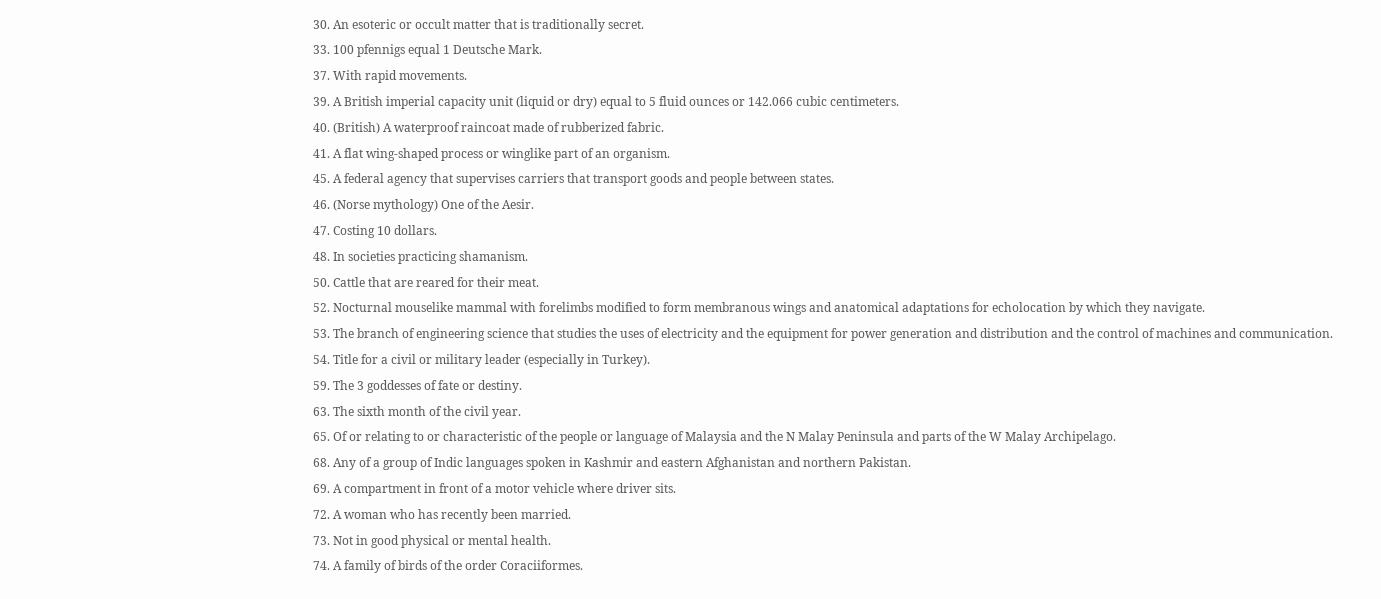30. An esoteric or occult matter that is traditionally secret.
33. 100 pfennigs equal 1 Deutsche Mark.
37. With rapid movements.
39. A British imperial capacity unit (liquid or dry) equal to 5 fluid ounces or 142.066 cubic centimeters.
40. (British) A waterproof raincoat made of rubberized fabric.
41. A flat wing-shaped process or winglike part of an organism.
45. A federal agency that supervises carriers that transport goods and people between states.
46. (Norse mythology) One of the Aesir.
47. Costing 10 dollars.
48. In societies practicing shamanism.
50. Cattle that are reared for their meat.
52. Nocturnal mouselike mammal with forelimbs modified to form membranous wings and anatomical adaptations for echolocation by which they navigate.
53. The branch of engineering science that studies the uses of electricity and the equipment for power generation and distribution and the control of machines and communication.
54. Title for a civil or military leader (especially in Turkey).
59. The 3 goddesses of fate or destiny.
63. The sixth month of the civil year.
65. Of or relating to or characteristic of the people or language of Malaysia and the N Malay Peninsula and parts of the W Malay Archipelago.
68. Any of a group of Indic languages spoken in Kashmir and eastern Afghanistan and northern Pakistan.
69. A compartment in front of a motor vehicle where driver sits.
72. A woman who has recently been married.
73. Not in good physical or mental health.
74. A family of birds of the order Coraciiformes.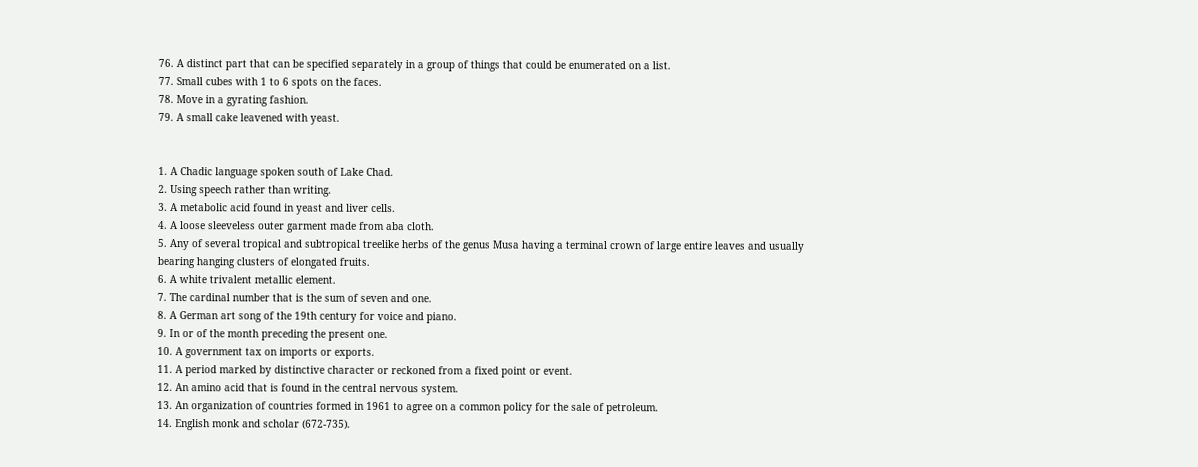76. A distinct part that can be specified separately in a group of things that could be enumerated on a list.
77. Small cubes with 1 to 6 spots on the faces.
78. Move in a gyrating fashion.
79. A small cake leavened with yeast.


1. A Chadic language spoken south of Lake Chad.
2. Using speech rather than writing.
3. A metabolic acid found in yeast and liver cells.
4. A loose sleeveless outer garment made from aba cloth.
5. Any of several tropical and subtropical treelike herbs of the genus Musa having a terminal crown of large entire leaves and usually bearing hanging clusters of elongated fruits.
6. A white trivalent metallic element.
7. The cardinal number that is the sum of seven and one.
8. A German art song of the 19th century for voice and piano.
9. In or of the month preceding the present one.
10. A government tax on imports or exports.
11. A period marked by distinctive character or reckoned from a fixed point or event.
12. An amino acid that is found in the central nervous system.
13. An organization of countries formed in 1961 to agree on a common policy for the sale of petroleum.
14. English monk and scholar (672-735).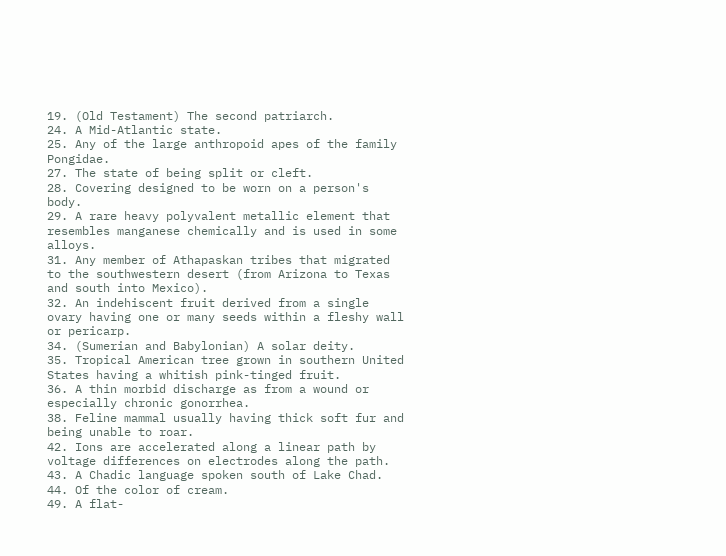19. (Old Testament) The second patriarch.
24. A Mid-Atlantic state.
25. Any of the large anthropoid apes of the family Pongidae.
27. The state of being split or cleft.
28. Covering designed to be worn on a person's body.
29. A rare heavy polyvalent metallic element that resembles manganese chemically and is used in some alloys.
31. Any member of Athapaskan tribes that migrated to the southwestern desert (from Arizona to Texas and south into Mexico).
32. An indehiscent fruit derived from a single ovary having one or many seeds within a fleshy wall or pericarp.
34. (Sumerian and Babylonian) A solar deity.
35. Tropical American tree grown in southern United States having a whitish pink-tinged fruit.
36. A thin morbid discharge as from a wound or especially chronic gonorrhea.
38. Feline mammal usually having thick soft fur and being unable to roar.
42. Ions are accelerated along a linear path by voltage differences on electrodes along the path.
43. A Chadic language spoken south of Lake Chad.
44. Of the color of cream.
49. A flat-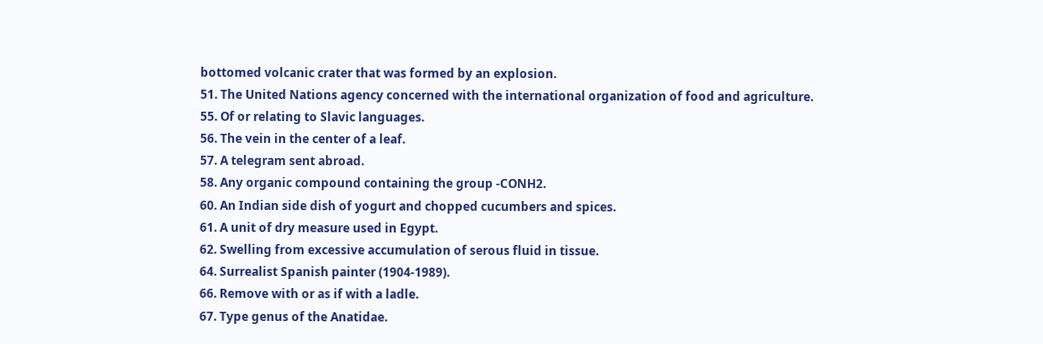bottomed volcanic crater that was formed by an explosion.
51. The United Nations agency concerned with the international organization of food and agriculture.
55. Of or relating to Slavic languages.
56. The vein in the center of a leaf.
57. A telegram sent abroad.
58. Any organic compound containing the group -CONH2.
60. An Indian side dish of yogurt and chopped cucumbers and spices.
61. A unit of dry measure used in Egypt.
62. Swelling from excessive accumulation of serous fluid in tissue.
64. Surrealist Spanish painter (1904-1989).
66. Remove with or as if with a ladle.
67. Type genus of the Anatidae.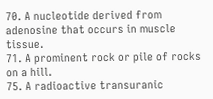70. A nucleotide derived from adenosine that occurs in muscle tissue.
71. A prominent rock or pile of rocks on a hill.
75. A radioactive transuranic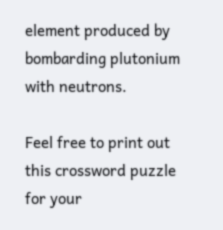element produced by bombarding plutonium with neutrons.

Feel free to print out this crossword puzzle for your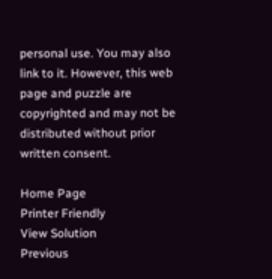personal use. You may also link to it. However, this web page and puzzle are copyrighted and may not be distributed without prior written consent.

Home Page
Printer Friendly
View Solution
Previous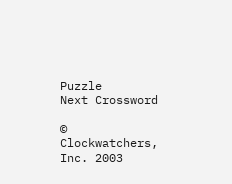Puzzle
Next Crossword

© Clockwatchers, Inc. 2003